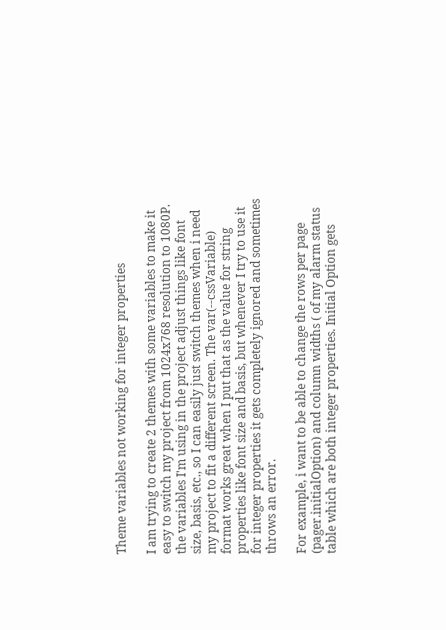Theme variables not working for integer properties

I am trying to create 2 themes with some variables to make it easy to switch my project from 1024x768 resolution to 1080P. the variables I'm using in the project adjust things like font size, basis, etc., so I can easily just switch themes when i need my project to fit a different screen. The var(--cssVariable) format works great when I put that as the value for string properties like font size and basis, but whenever I try to use it for integer properties it gets completely ignored and sometimes throws an error.

For example, i want to be able to change the rows per page (pager.initialOption) and column widths ( of my alarm status table which are both integer properties. Initial Option gets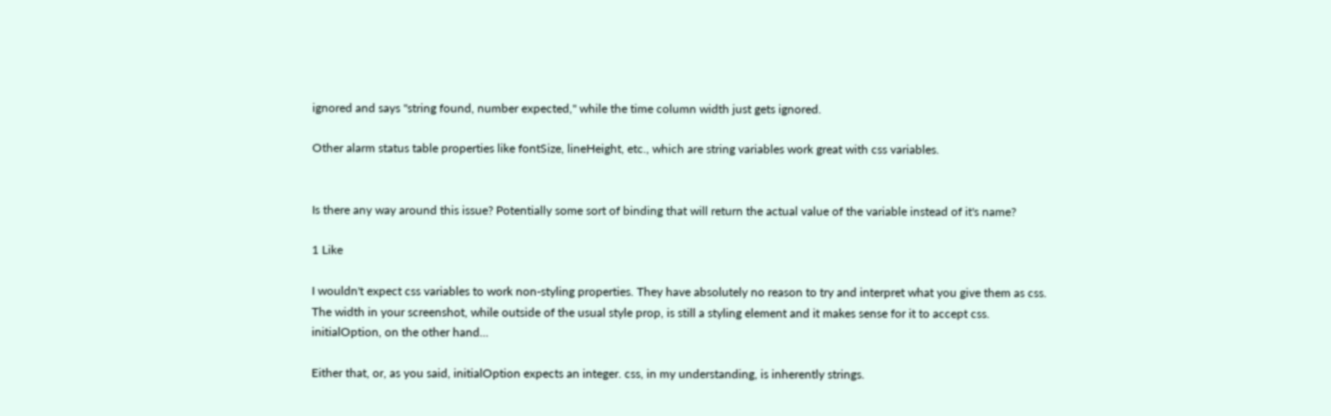ignored and says "string found, number expected," while the time column width just gets ignored.

Other alarm status table properties like fontSize, lineHeight, etc., which are string variables work great with css variables.


Is there any way around this issue? Potentially some sort of binding that will return the actual value of the variable instead of it's name?

1 Like

I wouldn't expect css variables to work non-styling properties. They have absolutely no reason to try and interpret what you give them as css.
The width in your screenshot, while outside of the usual style prop, is still a styling element and it makes sense for it to accept css.
initialOption, on the other hand...

Either that, or, as you said, initialOption expects an integer. css, in my understanding, is inherently strings.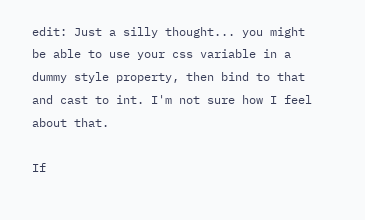edit: Just a silly thought... you might be able to use your css variable in a dummy style property, then bind to that and cast to int. I'm not sure how I feel about that.

If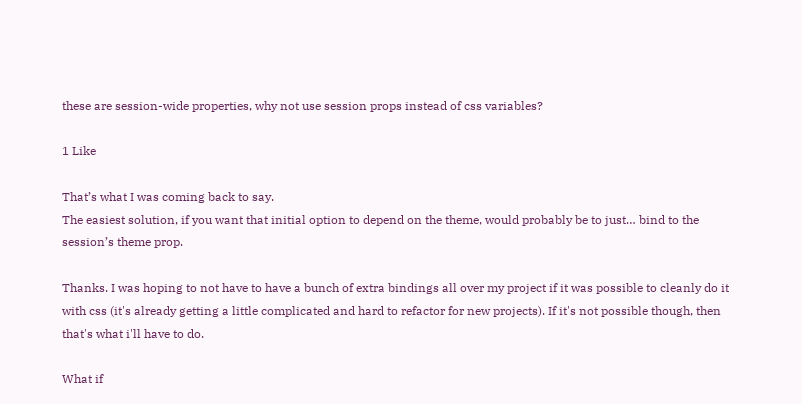these are session-wide properties, why not use session props instead of css variables?

1 Like

That’s what I was coming back to say.
The easiest solution, if you want that initial option to depend on the theme, would probably be to just… bind to the session’s theme prop.

Thanks. I was hoping to not have to have a bunch of extra bindings all over my project if it was possible to cleanly do it with css (it's already getting a little complicated and hard to refactor for new projects). If it's not possible though, then that's what i'll have to do.

What if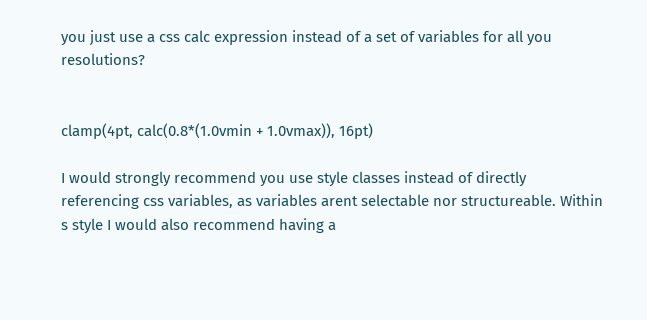you just use a css calc expression instead of a set of variables for all you resolutions?


clamp(4pt, calc(0.8*(1.0vmin + 1.0vmax)), 16pt)

I would strongly recommend you use style classes instead of directly referencing css variables, as variables arent selectable nor structureable. Within s style I would also recommend having a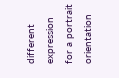different expression for a portrait orientation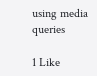using media queries

1 Like